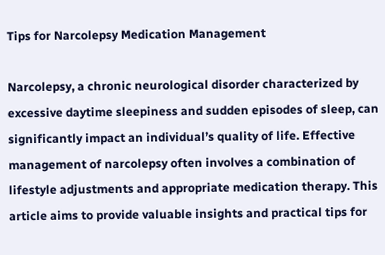Tips for Narcolepsy Medication Management

Narcolepsy, a chronic neurological disorder characterized by excessive daytime sleepiness and sudden episodes of sleep, can significantly impact an individual’s quality of life. Effective management of narcolepsy often involves a combination of lifestyle adjustments and appropriate medication therapy. This article aims to provide valuable insights and practical tips for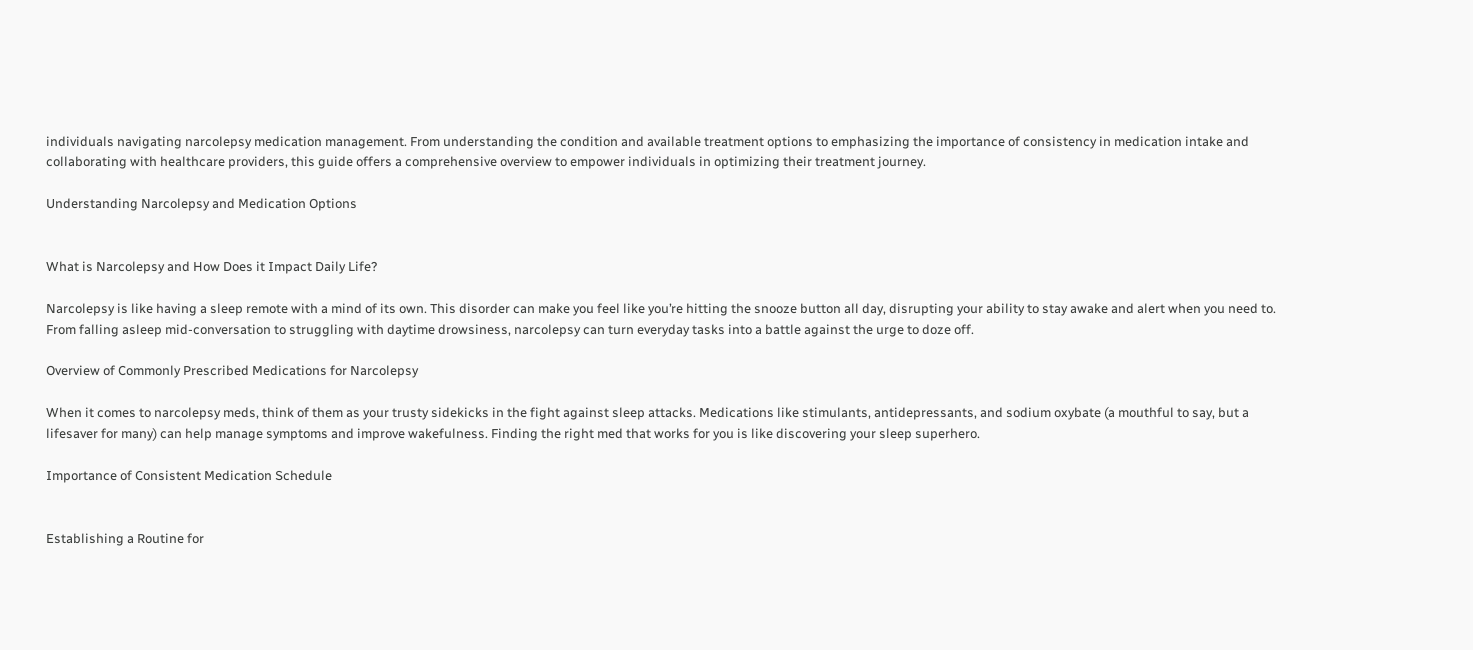individuals navigating narcolepsy medication management. From understanding the condition and available treatment options to emphasizing the importance of consistency in medication intake and collaborating with healthcare providers, this guide offers a comprehensive overview to empower individuals in optimizing their treatment journey.

Understanding Narcolepsy and Medication Options


What is Narcolepsy and How Does it Impact Daily Life?

Narcolepsy is like having a sleep remote with a mind of its own. This disorder can make you feel like you’re hitting the snooze button all day, disrupting your ability to stay awake and alert when you need to. From falling asleep mid-conversation to struggling with daytime drowsiness, narcolepsy can turn everyday tasks into a battle against the urge to doze off.

Overview of Commonly Prescribed Medications for Narcolepsy

When it comes to narcolepsy meds, think of them as your trusty sidekicks in the fight against sleep attacks. Medications like stimulants, antidepressants, and sodium oxybate (a mouthful to say, but a lifesaver for many) can help manage symptoms and improve wakefulness. Finding the right med that works for you is like discovering your sleep superhero.

Importance of Consistent Medication Schedule


Establishing a Routine for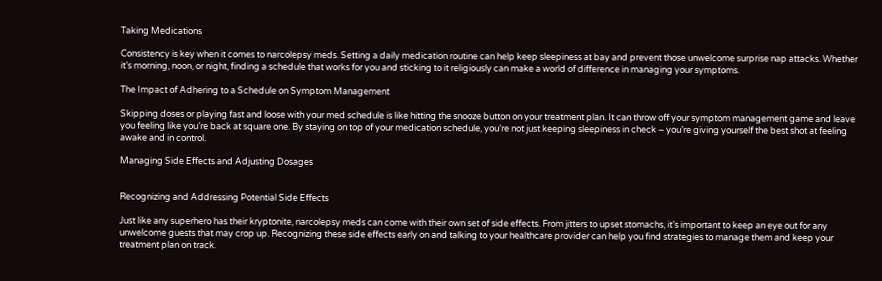Taking Medications

Consistency is key when it comes to narcolepsy meds. Setting a daily medication routine can help keep sleepiness at bay and prevent those unwelcome surprise nap attacks. Whether it’s morning, noon, or night, finding a schedule that works for you and sticking to it religiously can make a world of difference in managing your symptoms.

The Impact of Adhering to a Schedule on Symptom Management

Skipping doses or playing fast and loose with your med schedule is like hitting the snooze button on your treatment plan. It can throw off your symptom management game and leave you feeling like you’re back at square one. By staying on top of your medication schedule, you’re not just keeping sleepiness in check – you’re giving yourself the best shot at feeling awake and in control.

Managing Side Effects and Adjusting Dosages


Recognizing and Addressing Potential Side Effects

Just like any superhero has their kryptonite, narcolepsy meds can come with their own set of side effects. From jitters to upset stomachs, it’s important to keep an eye out for any unwelcome guests that may crop up. Recognizing these side effects early on and talking to your healthcare provider can help you find strategies to manage them and keep your treatment plan on track.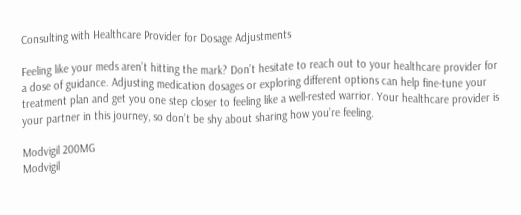Consulting with Healthcare Provider for Dosage Adjustments

Feeling like your meds aren’t hitting the mark? Don’t hesitate to reach out to your healthcare provider for a dose of guidance. Adjusting medication dosages or exploring different options can help fine-tune your treatment plan and get you one step closer to feeling like a well-rested warrior. Your healthcare provider is your partner in this journey, so don’t be shy about sharing how you’re feeling.

Modvigil 200MG
Modvigil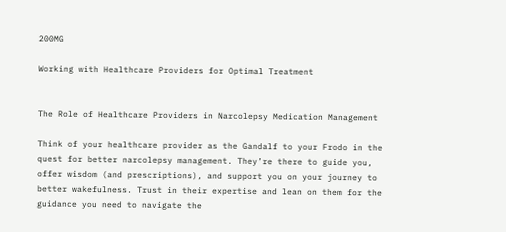200MG

Working with Healthcare Providers for Optimal Treatment


The Role of Healthcare Providers in Narcolepsy Medication Management

Think of your healthcare provider as the Gandalf to your Frodo in the quest for better narcolepsy management. They’re there to guide you, offer wisdom (and prescriptions), and support you on your journey to better wakefulness. Trust in their expertise and lean on them for the guidance you need to navigate the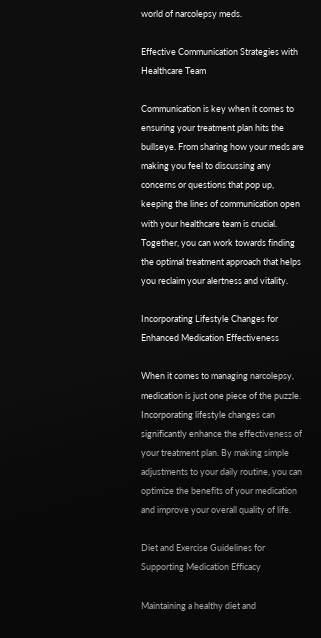world of narcolepsy meds.

Effective Communication Strategies with Healthcare Team

Communication is key when it comes to ensuring your treatment plan hits the bullseye. From sharing how your meds are making you feel to discussing any concerns or questions that pop up, keeping the lines of communication open with your healthcare team is crucial. Together, you can work towards finding the optimal treatment approach that helps you reclaim your alertness and vitality.

Incorporating Lifestyle Changes for Enhanced Medication Effectiveness

When it comes to managing narcolepsy, medication is just one piece of the puzzle. Incorporating lifestyle changes can significantly enhance the effectiveness of your treatment plan. By making simple adjustments to your daily routine, you can optimize the benefits of your medication and improve your overall quality of life.

Diet and Exercise Guidelines for Supporting Medication Efficacy

Maintaining a healthy diet and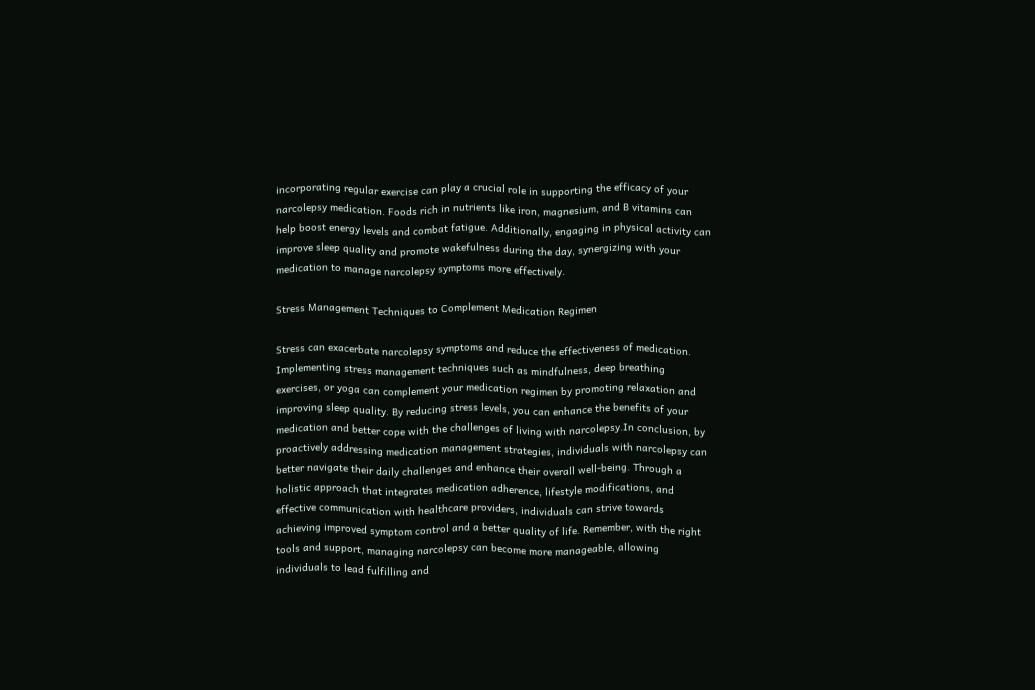incorporating regular exercise can play a crucial role in supporting the efficacy of your narcolepsy medication. Foods rich in nutrients like iron, magnesium, and B vitamins can help boost energy levels and combat fatigue. Additionally, engaging in physical activity can improve sleep quality and promote wakefulness during the day, synergizing with your medication to manage narcolepsy symptoms more effectively.

Stress Management Techniques to Complement Medication Regimen

Stress can exacerbate narcolepsy symptoms and reduce the effectiveness of medication. Implementing stress management techniques such as mindfulness, deep breathing exercises, or yoga can complement your medication regimen by promoting relaxation and improving sleep quality. By reducing stress levels, you can enhance the benefits of your medication and better cope with the challenges of living with narcolepsy.In conclusion, by proactively addressing medication management strategies, individuals with narcolepsy can better navigate their daily challenges and enhance their overall well-being. Through a holistic approach that integrates medication adherence, lifestyle modifications, and effective communication with healthcare providers, individuals can strive towards achieving improved symptom control and a better quality of life. Remember, with the right tools and support, managing narcolepsy can become more manageable, allowing individuals to lead fulfilling and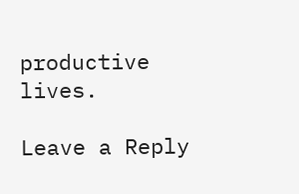productive lives.

Leave a Reply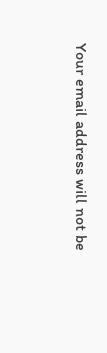Your email address will not be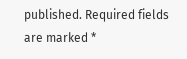published. Required fields are marked *